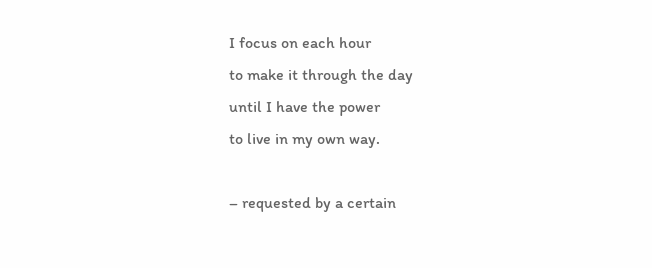I focus on each hour
to make it through the day
until I have the power
to live in my own way.

– requested by a certain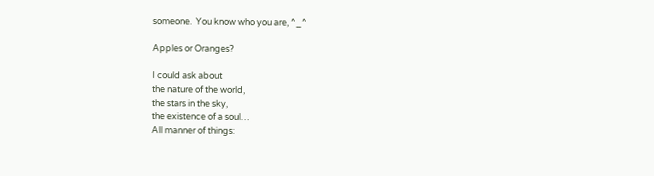someone.  You know who you are, ^_^

Apples or Oranges?

I could ask about
the nature of the world,
the stars in the sky,
the existence of a soul…
All manner of things: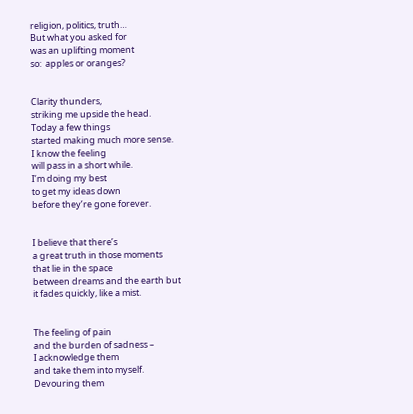religion, politics, truth…
But what you asked for
was an uplifting moment
so:  apples or oranges?


Clarity thunders,
striking me upside the head.
Today a few things
started making much more sense.
I know the feeling
will pass in a short while.
I’m doing my best
to get my ideas down
before they’re gone forever.


I believe that there’s
a great truth in those moments
that lie in the space
between dreams and the earth but
it fades quickly, like a mist.


The feeling of pain
and the burden of sadness –
I acknowledge them
and take them into myself.
Devouring them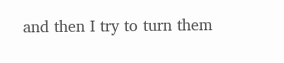and then I try to turn them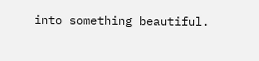into something beautiful.